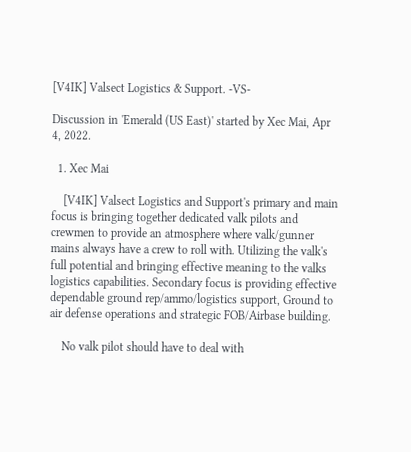[V4IK] Valsect Logistics & Support. -VS-

Discussion in 'Emerald (US East)' started by Xec Mai, Apr 4, 2022.

  1. Xec Mai

    [V4IK] Valsect Logistics and Support's primary and main focus is bringing together dedicated valk pilots and crewmen to provide an atmosphere where valk/gunner mains always have a crew to roll with. Utilizing the valk's full potential and bringing effective meaning to the valks logistics capabilities. Secondary focus is providing effective dependable ground rep/ammo/logistics support, Ground to air defense operations and strategic FOB/Airbase building.

    No valk pilot should have to deal with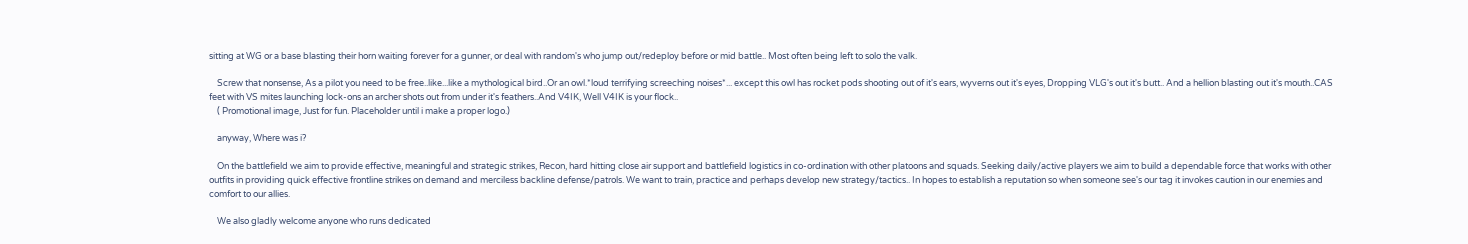sitting at WG or a base blasting their horn waiting forever for a gunner, or deal with random's who jump out/redeploy before or mid battle.. Most often being left to solo the valk.

    Screw that nonsense, As a pilot you need to be free..like...like a mythological bird..Or an owl.*loud terrifying screeching noises*... except this owl has rocket pods shooting out of it's ears, wyverns out it's eyes, Dropping VLG's out it's butt.. And a hellion blasting out it's mouth..CAS feet with VS mites launching lock-ons an archer shots out from under it's feathers..And V4IK, Well V4IK is your flock..
    ( Promotional image, Just for fun. Placeholder until i make a proper logo.)

    anyway, Where was i?

    On the battlefield we aim to provide effective, meaningful and strategic strikes, Recon, hard hitting close air support and battlefield logistics in co-ordination with other platoons and squads. Seeking daily/active players we aim to build a dependable force that works with other outfits in providing quick effective frontline strikes on demand and merciless backline defense/patrols. We want to train, practice and perhaps develop new strategy/tactics.. In hopes to establish a reputation so when someone see's our tag it invokes caution in our enemies and comfort to our allies.

    We also gladly welcome anyone who runs dedicated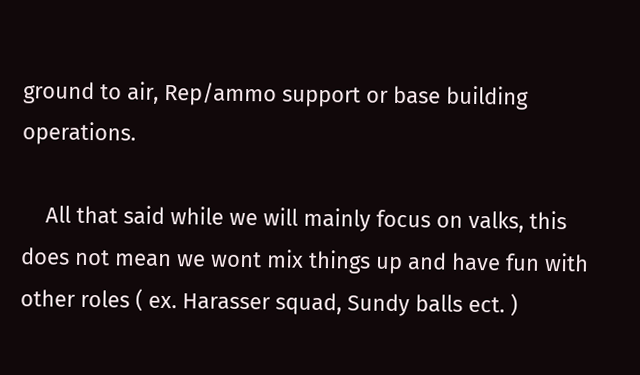ground to air, Rep/ammo support or base building operations.

    All that said while we will mainly focus on valks, this does not mean we wont mix things up and have fun with other roles ( ex. Harasser squad, Sundy balls ect. )